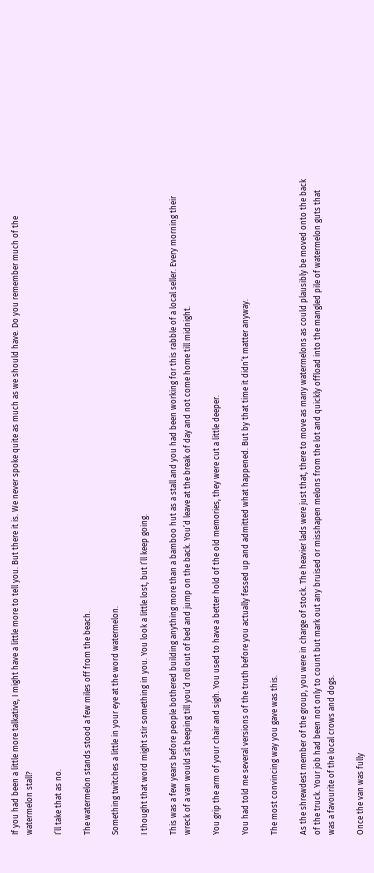If you had been a little more talkative, I might have a little more to tell you. But there it is. We never spoke quite as much as we should have. Do you remember much of the watermelon stall?

I’ll take that as no.

The watermelon stands stood a few miles off from the beach.

Something twitches a little in your eye at the word watermelon.

I thought that word might stir something in you. You look a little lost, but I’ll keep going.

This was a few years before people bothered building anything more than a bamboo hut as a stall and you had been working for this rabble of a local seller. Every morning their wreck of a van would sit beeping till you’d roll out of bed and jump on the back. You’d leave at the break of day and not come home till midnight.

You grip the arm of your chair and sigh. You used to have a better hold of the old memories, they were cut a little deeper.

You had told me several versions of the truth before you actually fessed up and admitted what happened. But by that time it didn’t matter anyway.

The most convincing way you gave was this.

As the shrewdest member of the group, you were in charge of stock. The heavier lads were just that, there to move as many watermelons as could plausibly be moved onto the back of the truck. Your job had been not only to count but mark out any bruised or misshapen melons from the lot and quickly offload into the mangled pile of watermelon guts that was a favourite of the local crows and dogs.

Once the van was fully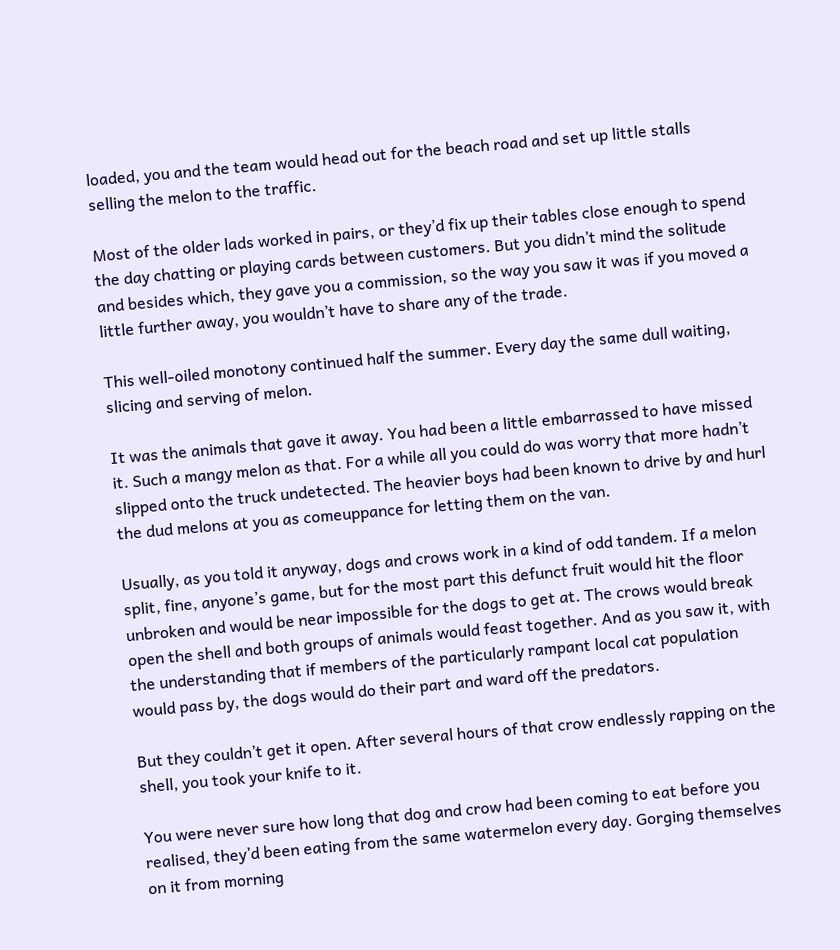loaded, you and the team would head out for the beach road and set up little stalls selling the melon to the traffic.

Most of the older lads worked in pairs, or they’d fix up their tables close enough to spend the day chatting or playing cards between customers. But you didn’t mind the solitude and besides which, they gave you a commission, so the way you saw it was if you moved a little further away, you wouldn’t have to share any of the trade.

This well-oiled monotony continued half the summer. Every day the same dull waiting, slicing and serving of melon.

It was the animals that gave it away. You had been a little embarrassed to have missed it. Such a mangy melon as that. For a while all you could do was worry that more hadn’t slipped onto the truck undetected. The heavier boys had been known to drive by and hurl the dud melons at you as comeuppance for letting them on the van.

Usually, as you told it anyway, dogs and crows work in a kind of odd tandem. If a melon split, fine, anyone’s game, but for the most part this defunct fruit would hit the floor unbroken and would be near impossible for the dogs to get at. The crows would break open the shell and both groups of animals would feast together. And as you saw it, with the understanding that if members of the particularly rampant local cat population would pass by, the dogs would do their part and ward off the predators.

But they couldn’t get it open. After several hours of that crow endlessly rapping on the shell, you took your knife to it.

You were never sure how long that dog and crow had been coming to eat before you realised, they’d been eating from the same watermelon every day. Gorging themselves on it from morning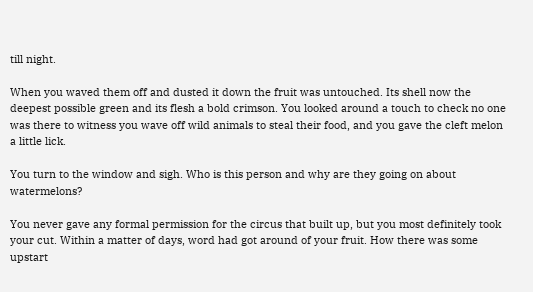till night.

When you waved them off and dusted it down the fruit was untouched. Its shell now the deepest possible green and its flesh a bold crimson. You looked around a touch to check no one was there to witness you wave off wild animals to steal their food, and you gave the cleft melon a little lick.

You turn to the window and sigh. Who is this person and why are they going on about watermelons?

You never gave any formal permission for the circus that built up, but you most definitely took your cut. Within a matter of days, word had got around of your fruit. How there was some upstart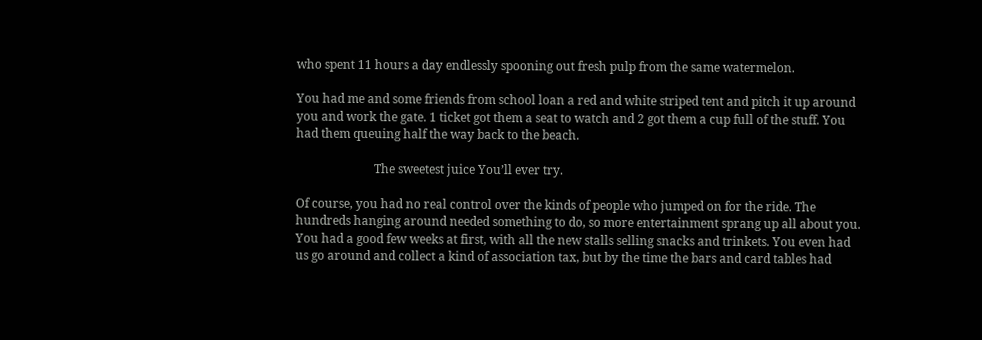who spent 11 hours a day endlessly spooning out fresh pulp from the same watermelon.

You had me and some friends from school loan a red and white striped tent and pitch it up around you and work the gate. 1 ticket got them a seat to watch and 2 got them a cup full of the stuff. You had them queuing half the way back to the beach.

                          The sweetest juice You’ll ever try.

Of course, you had no real control over the kinds of people who jumped on for the ride. The hundreds hanging around needed something to do, so more entertainment sprang up all about you. You had a good few weeks at first, with all the new stalls selling snacks and trinkets. You even had us go around and collect a kind of association tax, but by the time the bars and card tables had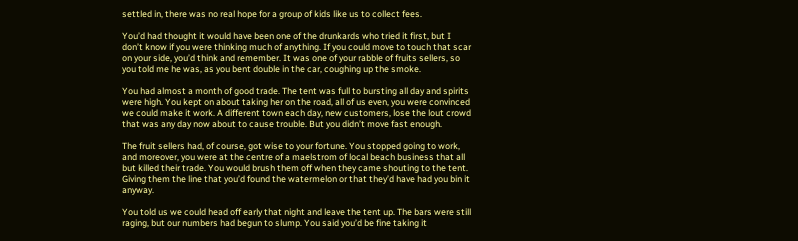settled in, there was no real hope for a group of kids like us to collect fees.

You’d had thought it would have been one of the drunkards who tried it first, but I don’t know if you were thinking much of anything. If you could move to touch that scar on your side, you’d think and remember. It was one of your rabble of fruits sellers, so you told me he was, as you bent double in the car, coughing up the smoke.

You had almost a month of good trade. The tent was full to bursting all day and spirits were high. You kept on about taking her on the road, all of us even, you were convinced we could make it work. A different town each day, new customers, lose the lout crowd that was any day now about to cause trouble. But you didn’t move fast enough.

The fruit sellers had, of course, got wise to your fortune. You stopped going to work, and moreover, you were at the centre of a maelstrom of local beach business that all but killed their trade. You would brush them off when they came shouting to the tent. Giving them the line that you’d found the watermelon or that they’d have had you bin it anyway.

You told us we could head off early that night and leave the tent up. The bars were still raging, but our numbers had begun to slump. You said you’d be fine taking it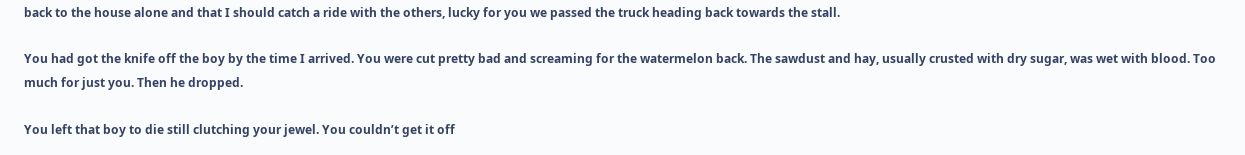back to the house alone and that I should catch a ride with the others, lucky for you we passed the truck heading back towards the stall.

You had got the knife off the boy by the time I arrived. You were cut pretty bad and screaming for the watermelon back. The sawdust and hay, usually crusted with dry sugar, was wet with blood. Too much for just you. Then he dropped.

You left that boy to die still clutching your jewel. You couldn’t get it off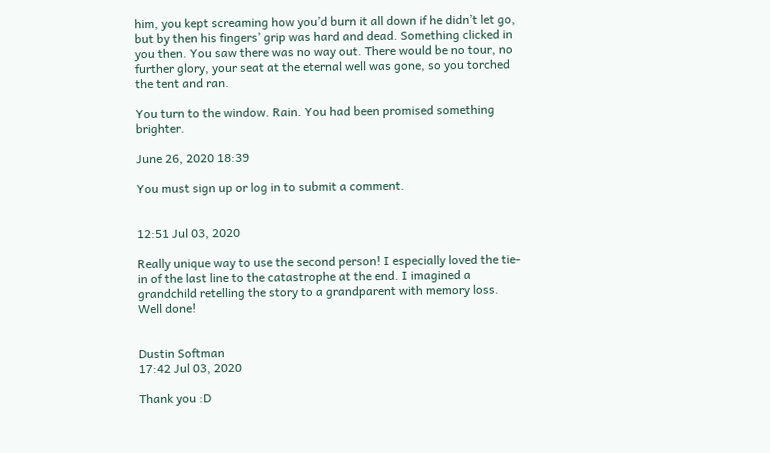him, you kept screaming how you’d burn it all down if he didn’t let go, but by then his fingers’ grip was hard and dead. Something clicked in you then. You saw there was no way out. There would be no tour, no further glory, your seat at the eternal well was gone, so you torched the tent and ran.

You turn to the window. Rain. You had been promised something brighter.

June 26, 2020 18:39

You must sign up or log in to submit a comment.


12:51 Jul 03, 2020

Really unique way to use the second person! I especially loved the tie-in of the last line to the catastrophe at the end. I imagined a grandchild retelling the story to a grandparent with memory loss. Well done!


Dustin Softman
17:42 Jul 03, 2020

Thank you :D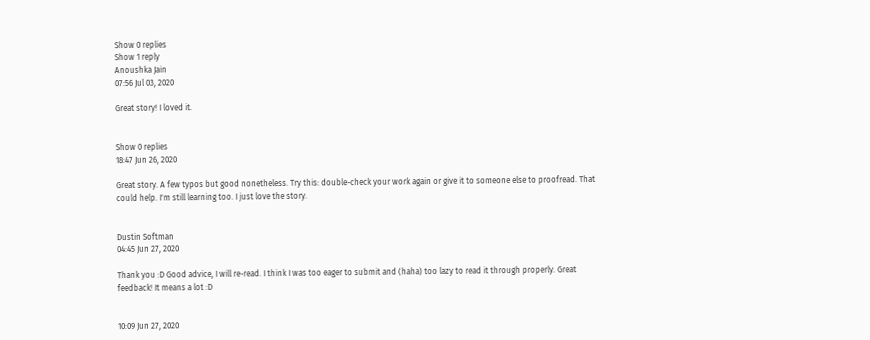Show 0 replies
Show 1 reply
Anoushka Jain
07:56 Jul 03, 2020

Great story! I loved it.


Show 0 replies
18:47 Jun 26, 2020

Great story. A few typos but good nonetheless. Try this: double-check your work again or give it to someone else to proofread. That could help. I'm still learning too. I just love the story.


Dustin Softman
04:45 Jun 27, 2020

Thank you :D Good advice, I will re-read. I think I was too eager to submit and (haha) too lazy to read it through properly. Great feedback! It means a lot :D


10:09 Jun 27, 2020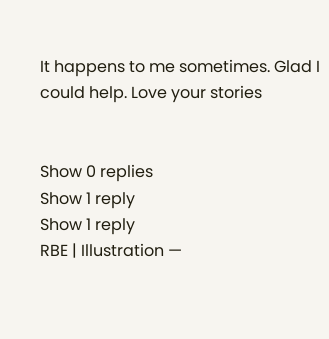It happens to me sometimes. Glad I could help. Love your stories


Show 0 replies
Show 1 reply
Show 1 reply
RBE | Illustration —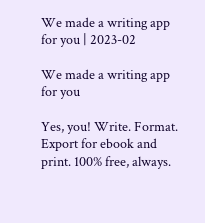We made a writing app for you | 2023-02

We made a writing app for you

Yes, you! Write. Format. Export for ebook and print. 100% free, always.